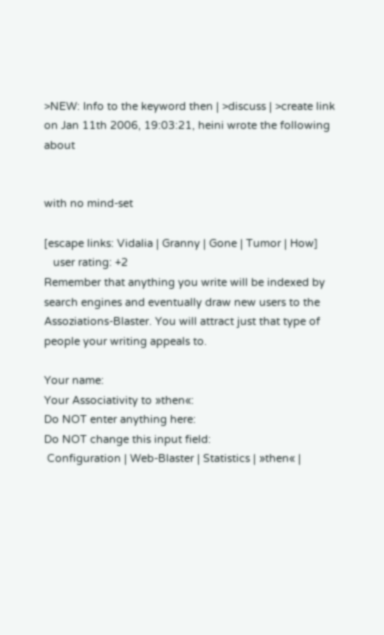>NEW: Info to the keyword then | >discuss | >create link
on Jan 11th 2006, 19:03:21, heini wrote the following about


with no mind-set

[escape links: Vidalia | Granny | Gone | Tumor | How]
   user rating: +2
Remember that anything you write will be indexed by search engines and eventually draw new users to the Assoziations-Blaster. You will attract just that type of people your writing appeals to.

Your name:
Your Associativity to »then«:
Do NOT enter anything here:
Do NOT change this input field:
 Configuration | Web-Blaster | Statistics | »then« |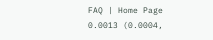FAQ | Home Page
0.0013 (0.0004,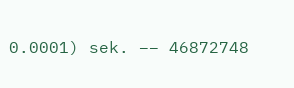0.0001) sek. –– 46872748